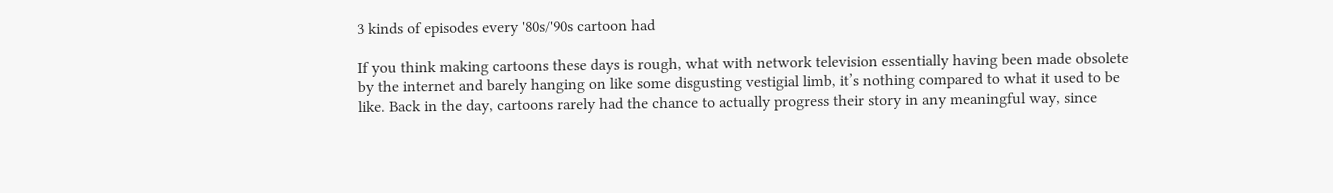3 kinds of episodes every '80s/'90s cartoon had

If you think making cartoons these days is rough, what with network television essentially having been made obsolete by the internet and barely hanging on like some disgusting vestigial limb, it’s nothing compared to what it used to be like. Back in the day, cartoons rarely had the chance to actually progress their story in any meaningful way, since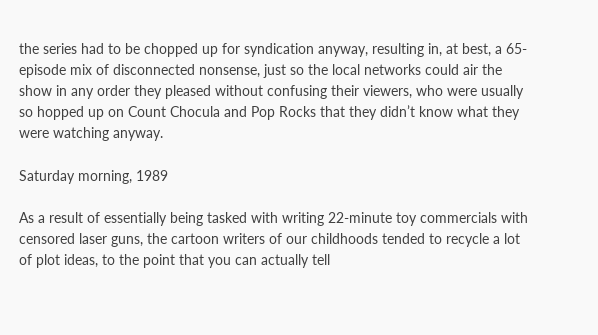the series had to be chopped up for syndication anyway, resulting in, at best, a 65-episode mix of disconnected nonsense, just so the local networks could air the show in any order they pleased without confusing their viewers, who were usually so hopped up on Count Chocula and Pop Rocks that they didn’t know what they were watching anyway.

Saturday morning, 1989

As a result of essentially being tasked with writing 22-minute toy commercials with censored laser guns, the cartoon writers of our childhoods tended to recycle a lot of plot ideas, to the point that you can actually tell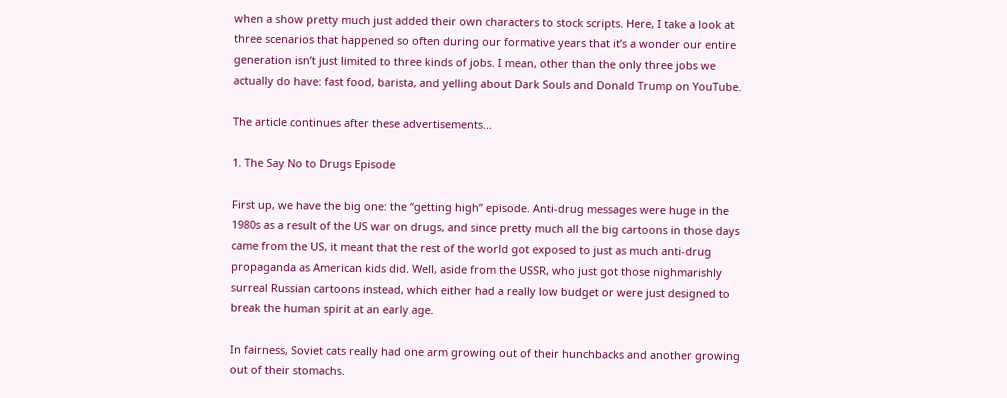when a show pretty much just added their own characters to stock scripts. Here, I take a look at three scenarios that happened so often during our formative years that it’s a wonder our entire generation isn’t just limited to three kinds of jobs. I mean, other than the only three jobs we actually do have: fast food, barista, and yelling about Dark Souls and Donald Trump on YouTube.

The article continues after these advertisements...

1. The Say No to Drugs Episode

First up, we have the big one: the “getting high” episode. Anti-drug messages were huge in the 1980s as a result of the US war on drugs, and since pretty much all the big cartoons in those days came from the US, it meant that the rest of the world got exposed to just as much anti-drug propaganda as American kids did. Well, aside from the USSR, who just got those nighmarishly surreal Russian cartoons instead, which either had a really low budget or were just designed to break the human spirit at an early age.

In fairness, Soviet cats really had one arm growing out of their hunchbacks and another growing out of their stomachs.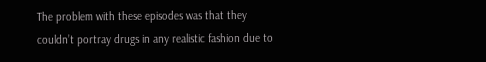The problem with these episodes was that they couldn’t portray drugs in any realistic fashion due to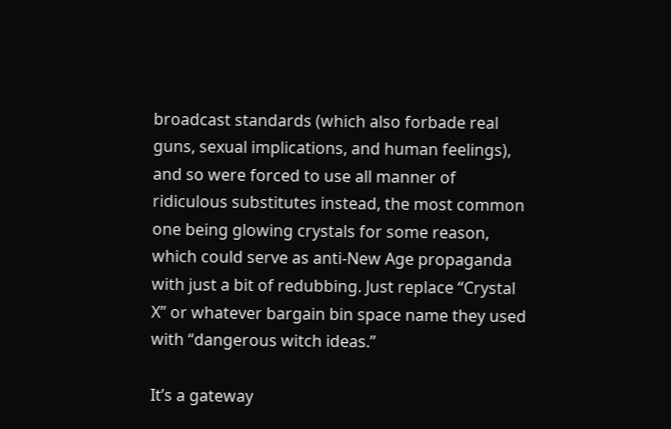broadcast standards (which also forbade real guns, sexual implications, and human feelings), and so were forced to use all manner of ridiculous substitutes instead, the most common one being glowing crystals for some reason, which could serve as anti-New Age propaganda with just a bit of redubbing. Just replace “Crystal X” or whatever bargain bin space name they used with “dangerous witch ideas.”

It’s a gateway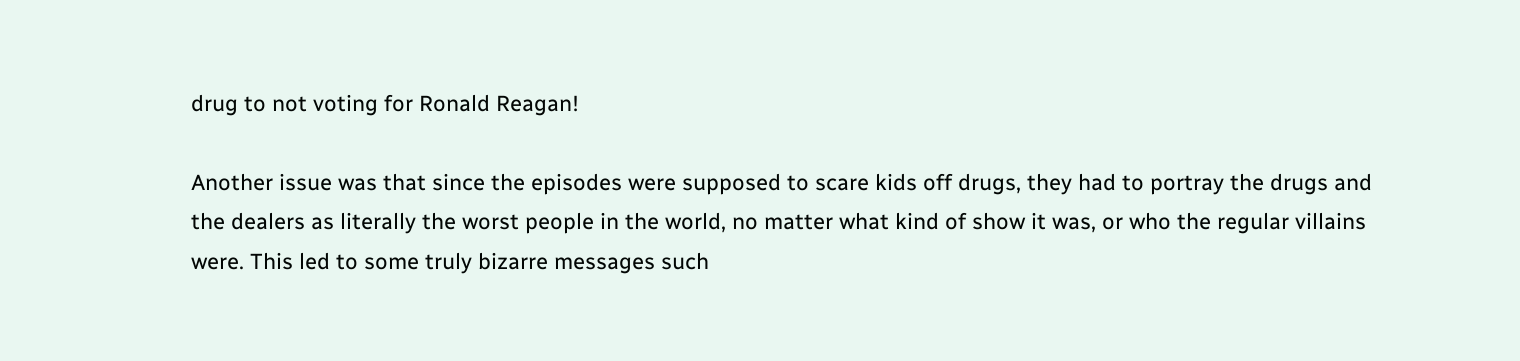drug to not voting for Ronald Reagan!

Another issue was that since the episodes were supposed to scare kids off drugs, they had to portray the drugs and the dealers as literally the worst people in the world, no matter what kind of show it was, or who the regular villains were. This led to some truly bizarre messages such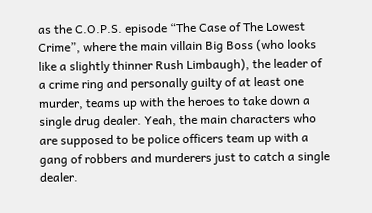as the C.O.P.S. episode “The Case of The Lowest Crime”, where the main villain Big Boss (who looks like a slightly thinner Rush Limbaugh), the leader of a crime ring and personally guilty of at least one murder, teams up with the heroes to take down a single drug dealer. Yeah, the main characters who are supposed to be police officers team up with a gang of robbers and murderers just to catch a single dealer.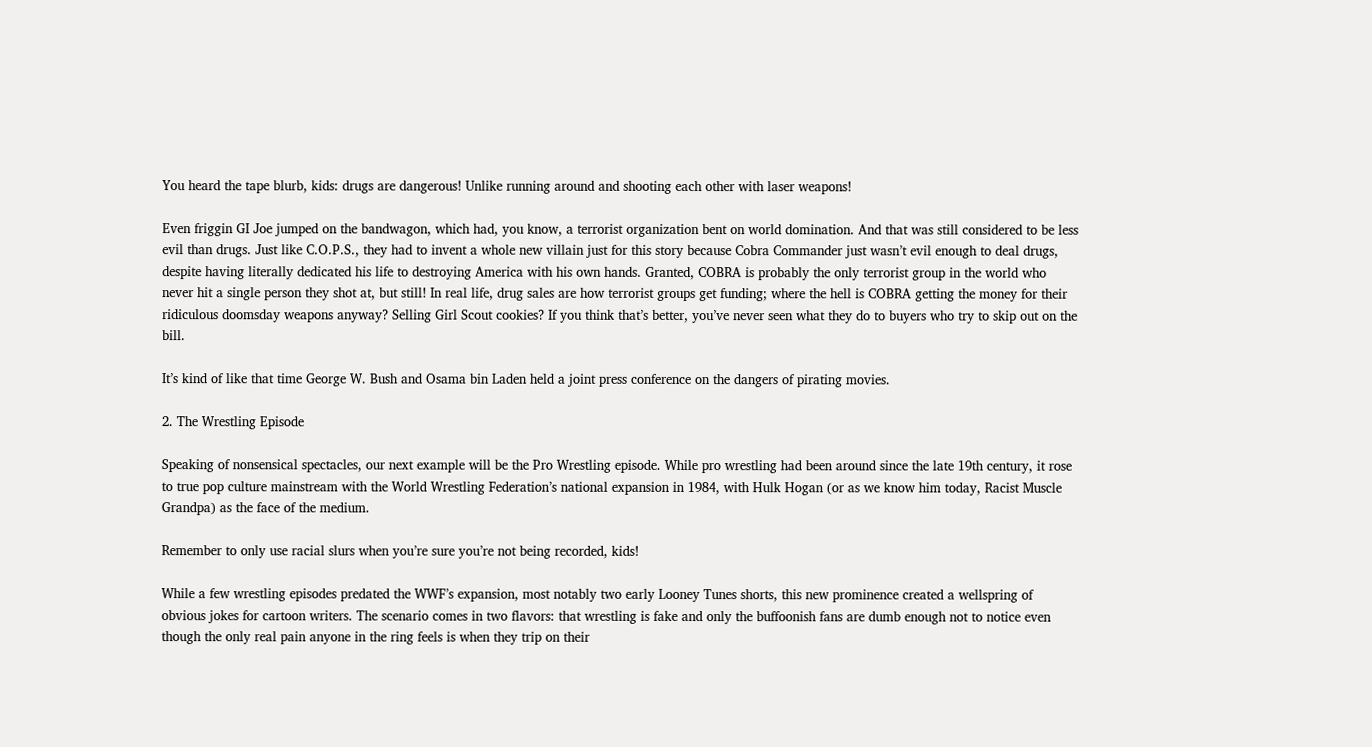You heard the tape blurb, kids: drugs are dangerous! Unlike running around and shooting each other with laser weapons!

Even friggin GI Joe jumped on the bandwagon, which had, you know, a terrorist organization bent on world domination. And that was still considered to be less evil than drugs. Just like C.O.P.S., they had to invent a whole new villain just for this story because Cobra Commander just wasn’t evil enough to deal drugs, despite having literally dedicated his life to destroying America with his own hands. Granted, COBRA is probably the only terrorist group in the world who never hit a single person they shot at, but still! In real life, drug sales are how terrorist groups get funding; where the hell is COBRA getting the money for their ridiculous doomsday weapons anyway? Selling Girl Scout cookies? If you think that’s better, you’ve never seen what they do to buyers who try to skip out on the bill.

It’s kind of like that time George W. Bush and Osama bin Laden held a joint press conference on the dangers of pirating movies.

2. The Wrestling Episode

Speaking of nonsensical spectacles, our next example will be the Pro Wrestling episode. While pro wrestling had been around since the late 19th century, it rose to true pop culture mainstream with the World Wrestling Federation’s national expansion in 1984, with Hulk Hogan (or as we know him today, Racist Muscle Grandpa) as the face of the medium.

Remember to only use racial slurs when you’re sure you’re not being recorded, kids!

While a few wrestling episodes predated the WWF’s expansion, most notably two early Looney Tunes shorts, this new prominence created a wellspring of obvious jokes for cartoon writers. The scenario comes in two flavors: that wrestling is fake and only the buffoonish fans are dumb enough not to notice even though the only real pain anyone in the ring feels is when they trip on their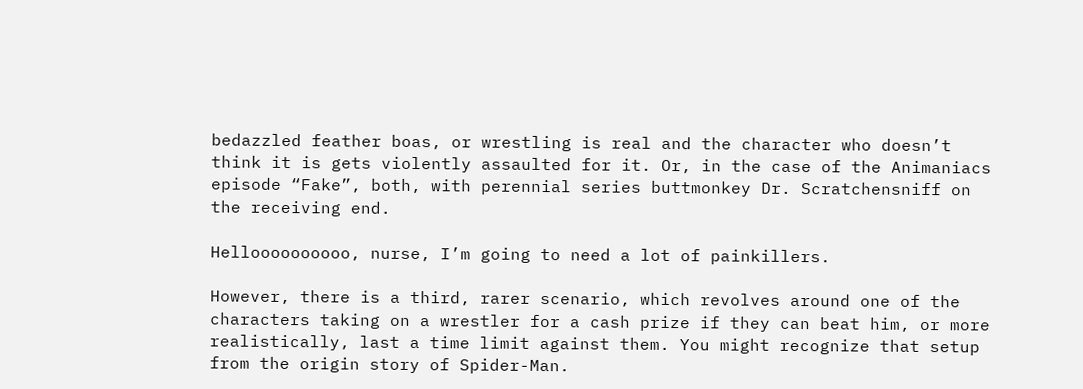bedazzled feather boas, or wrestling is real and the character who doesn’t think it is gets violently assaulted for it. Or, in the case of the Animaniacs episode “Fake”, both, with perennial series buttmonkey Dr. Scratchensniff on the receiving end.

Helloooooooooo, nurse, I’m going to need a lot of painkillers.

However, there is a third, rarer scenario, which revolves around one of the characters taking on a wrestler for a cash prize if they can beat him, or more realistically, last a time limit against them. You might recognize that setup from the origin story of Spider-Man.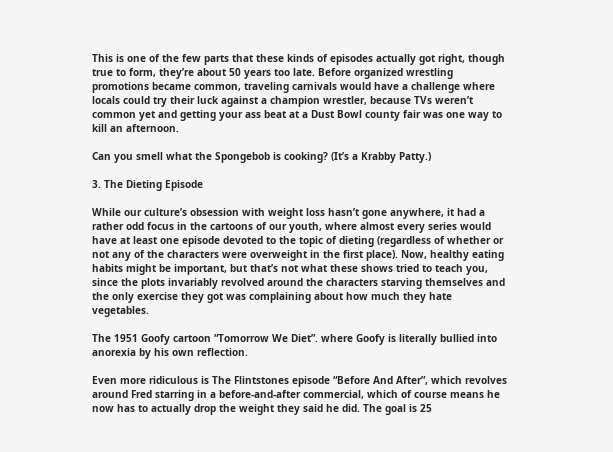This is one of the few parts that these kinds of episodes actually got right, though true to form, they’re about 50 years too late. Before organized wrestling promotions became common, traveling carnivals would have a challenge where locals could try their luck against a champion wrestler, because TVs weren’t common yet and getting your ass beat at a Dust Bowl county fair was one way to kill an afternoon.

Can you smell what the Spongebob is cooking? (It’s a Krabby Patty.)

3. The Dieting Episode

While our culture’s obsession with weight loss hasn’t gone anywhere, it had a rather odd focus in the cartoons of our youth, where almost every series would have at least one episode devoted to the topic of dieting (regardless of whether or not any of the characters were overweight in the first place). Now, healthy eating habits might be important, but that’s not what these shows tried to teach you, since the plots invariably revolved around the characters starving themselves and the only exercise they got was complaining about how much they hate vegetables.

The 1951 Goofy cartoon “Tomorrow We Diet”. where Goofy is literally bullied into anorexia by his own reflection.

Even more ridiculous is The Flintstones episode “Before And After”, which revolves around Fred starring in a before-and-after commercial, which of course means he now has to actually drop the weight they said he did. The goal is 25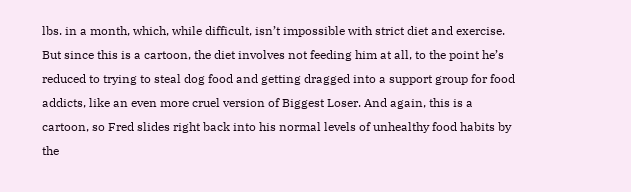lbs. in a month, which, while difficult, isn’t impossible with strict diet and exercise. But since this is a cartoon, the diet involves not feeding him at all, to the point he’s reduced to trying to steal dog food and getting dragged into a support group for food addicts, like an even more cruel version of Biggest Loser. And again, this is a cartoon, so Fred slides right back into his normal levels of unhealthy food habits by the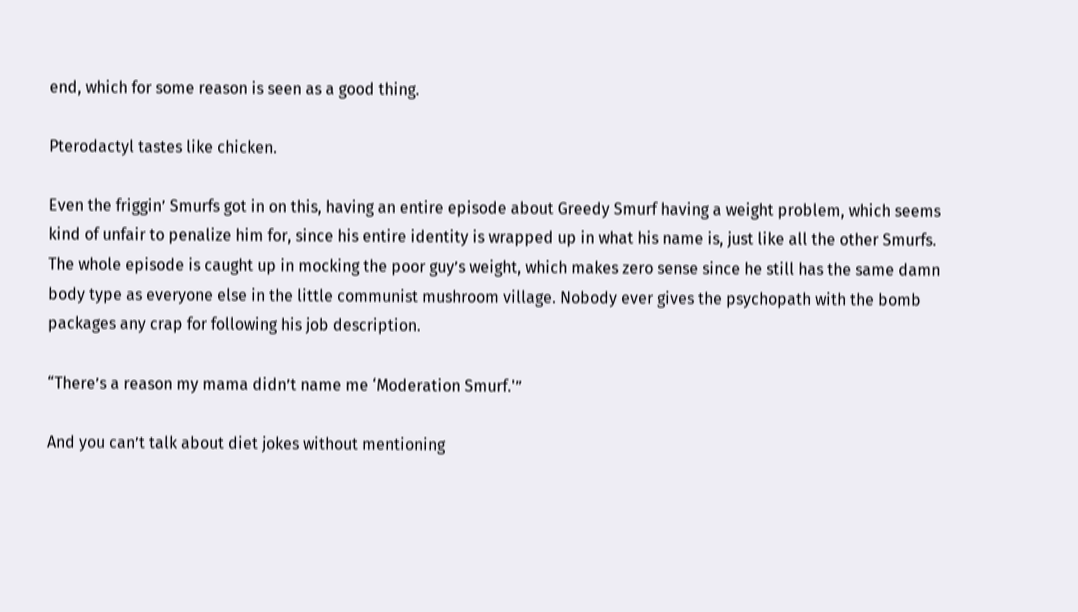end, which for some reason is seen as a good thing.

Pterodactyl tastes like chicken.

Even the friggin’ Smurfs got in on this, having an entire episode about Greedy Smurf having a weight problem, which seems kind of unfair to penalize him for, since his entire identity is wrapped up in what his name is, just like all the other Smurfs. The whole episode is caught up in mocking the poor guy’s weight, which makes zero sense since he still has the same damn body type as everyone else in the little communist mushroom village. Nobody ever gives the psychopath with the bomb packages any crap for following his job description.

“There’s a reason my mama didn’t name me ‘Moderation Smurf.'”

And you can’t talk about diet jokes without mentioning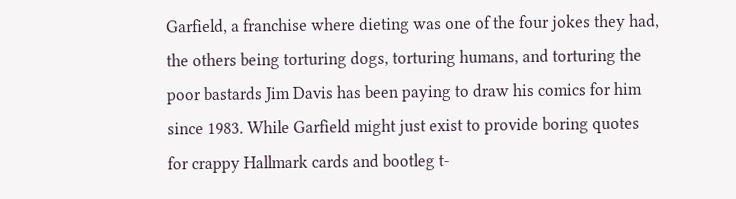Garfield, a franchise where dieting was one of the four jokes they had, the others being torturing dogs, torturing humans, and torturing the poor bastards Jim Davis has been paying to draw his comics for him since 1983. While Garfield might just exist to provide boring quotes for crappy Hallmark cards and bootleg t-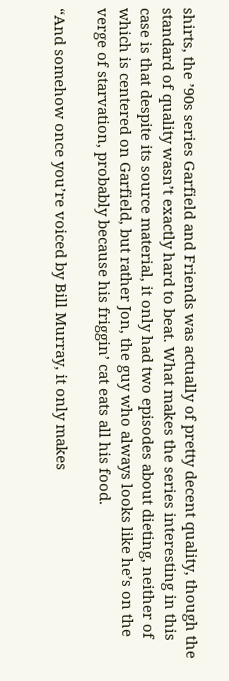shirts, the ’90s series Garfield and Friends was actually of pretty decent quality, though the standard of quality wasn’t exactly hard to beat. What makes the series interesting in this case is that despite its source material, it only had two episodes about dieting, neither of which is centered on Garfield, but rather Jon, the guy who always looks like he’s on the verge of starvation, probably because his friggin’ cat eats all his food.

“And somehow once you’re voiced by Bill Murray, it only makes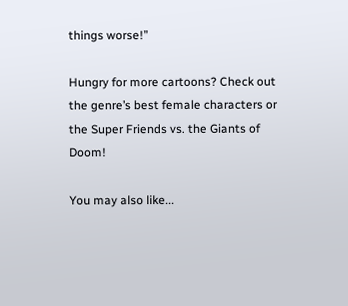things worse!”

Hungry for more cartoons? Check out the genre’s best female characters or the Super Friends vs. the Giants of Doom!

You may also like...